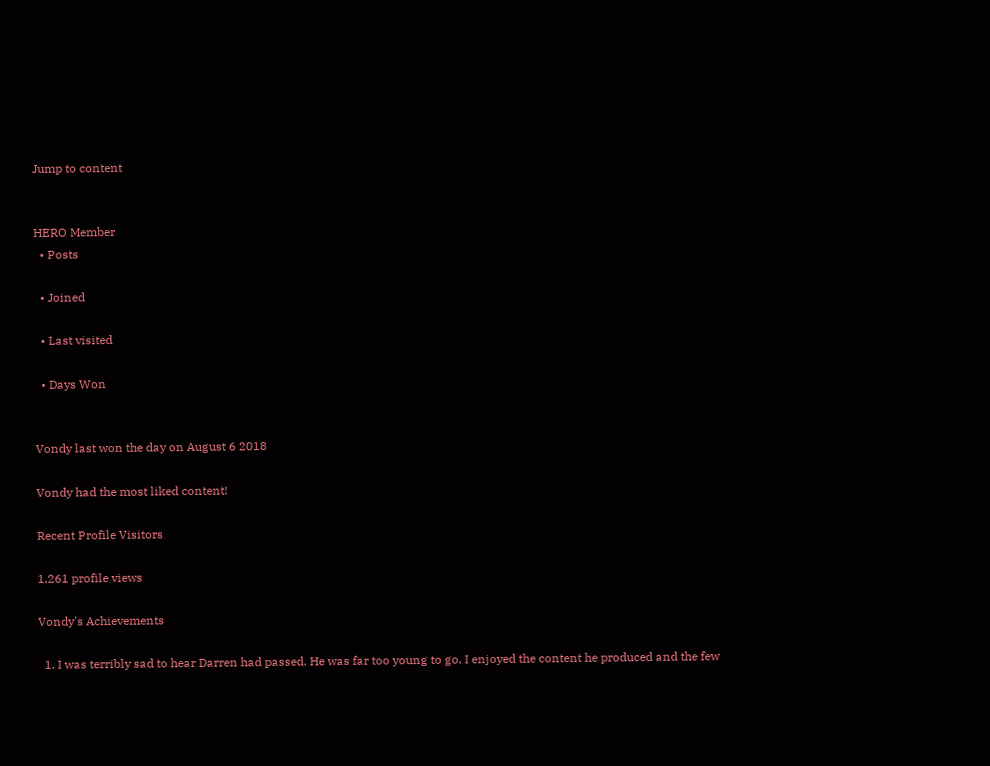Jump to content


HERO Member
  • Posts

  • Joined

  • Last visited

  • Days Won


Vondy last won the day on August 6 2018

Vondy had the most liked content!

Recent Profile Visitors

1,261 profile views

Vondy's Achievements

  1. I was terribly sad to hear Darren had passed. He was far too young to go. I enjoyed the content he produced and the few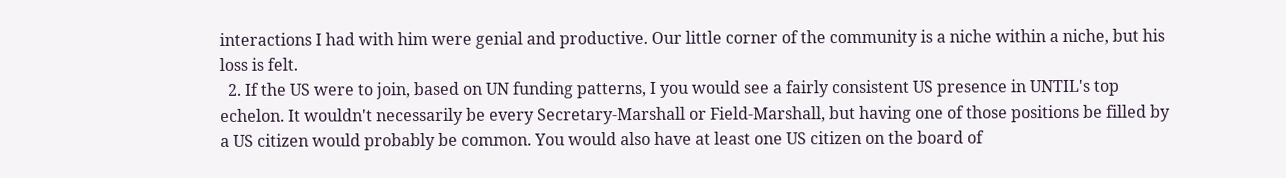interactions I had with him were genial and productive. Our little corner of the community is a niche within a niche, but his loss is felt.
  2. If the US were to join, based on UN funding patterns, I you would see a fairly consistent US presence in UNTIL's top echelon. It wouldn't necessarily be every Secretary-Marshall or Field-Marshall, but having one of those positions be filled by a US citizen would probably be common. You would also have at least one US citizen on the board of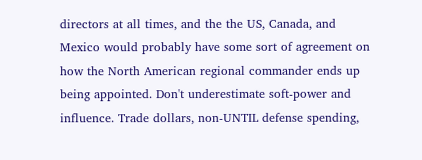directors at all times, and the the US, Canada, and Mexico would probably have some sort of agreement on how the North American regional commander ends up being appointed. Don't underestimate soft-power and influence. Trade dollars, non-UNTIL defense spending,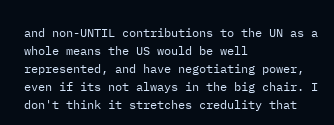and non-UNTIL contributions to the UN as a whole means the US would be well represented, and have negotiating power, even if its not always in the big chair. I don't think it stretches credulity that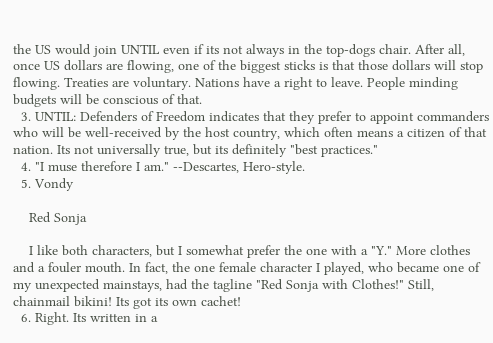the US would join UNTIL even if its not always in the top-dogs chair. After all, once US dollars are flowing, one of the biggest sticks is that those dollars will stop flowing. Treaties are voluntary. Nations have a right to leave. People minding budgets will be conscious of that.
  3. UNTIL: Defenders of Freedom indicates that they prefer to appoint commanders who will be well-received by the host country, which often means a citizen of that nation. Its not universally true, but its definitely "best practices."
  4. "I muse therefore I am." --Descartes, Hero-style.
  5. Vondy

    Red Sonja

    I like both characters, but I somewhat prefer the one with a "Y." More clothes and a fouler mouth. In fact, the one female character I played, who became one of my unexpected mainstays, had the tagline "Red Sonja with Clothes!" Still, chainmail bikini! Its got its own cachet!
  6. Right. Its written in a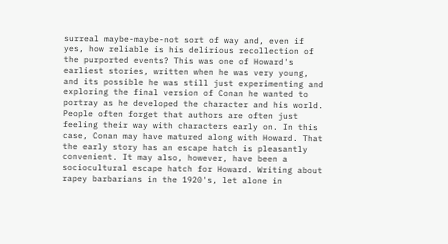surreal maybe-maybe-not sort of way and, even if yes, how reliable is his delirious recollection of the purported events? This was one of Howard's earliest stories, written when he was very young, and its possible he was still just experimenting and exploring the final version of Conan he wanted to portray as he developed the character and his world. People often forget that authors are often just feeling their way with characters early on. In this case, Conan may have matured along with Howard. That the early story has an escape hatch is pleasantly convenient. It may also, however, have been a sociocultural escape hatch for Howard. Writing about rapey barbarians in the 1920's, let alone in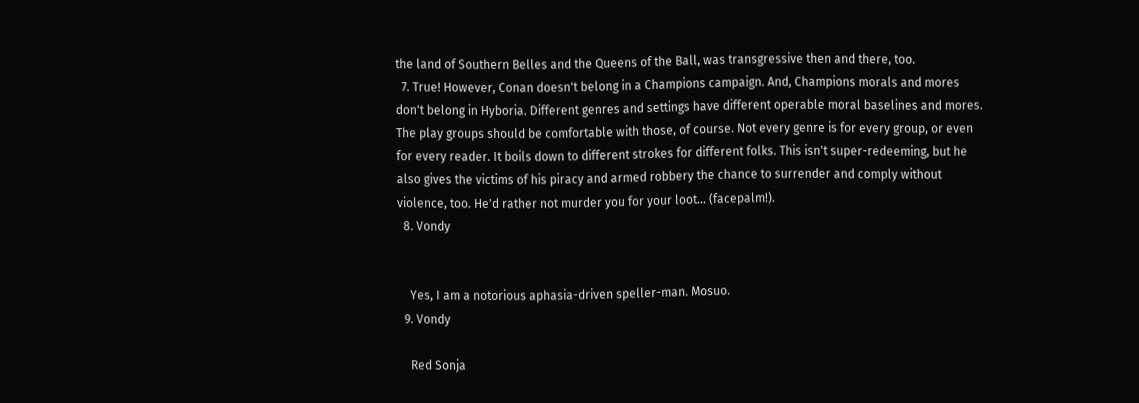the land of Southern Belles and the Queens of the Ball, was transgressive then and there, too.
  7. True! However, Conan doesn't belong in a Champions campaign. And, Champions morals and mores don't belong in Hyboria. Different genres and settings have different operable moral baselines and mores. The play groups should be comfortable with those, of course. Not every genre is for every group, or even for every reader. It boils down to different strokes for different folks. This isn't super-redeeming, but he also gives the victims of his piracy and armed robbery the chance to surrender and comply without violence, too. He'd rather not murder you for your loot... (facepalm!).
  8. Vondy


    Yes, I am a notorious aphasia-driven speller-man. Mosuo.
  9. Vondy

    Red Sonja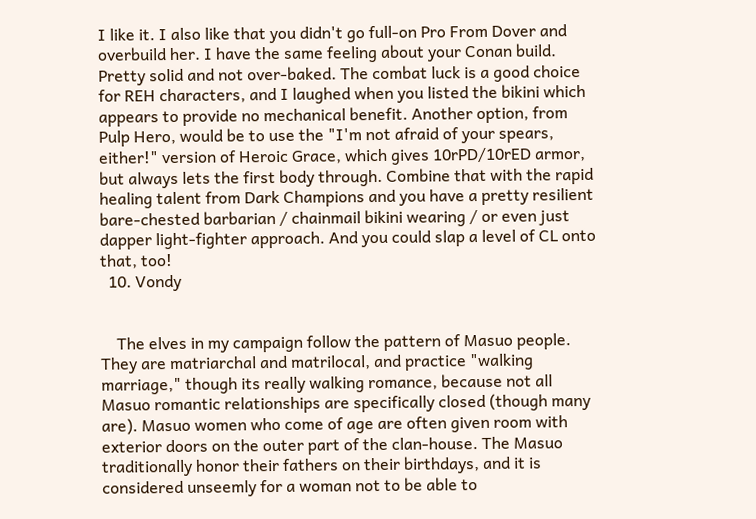I like it. I also like that you didn't go full-on Pro From Dover and overbuild her. I have the same feeling about your Conan build. Pretty solid and not over-baked. The combat luck is a good choice for REH characters, and I laughed when you listed the bikini which appears to provide no mechanical benefit. Another option, from Pulp Hero, would be to use the "I'm not afraid of your spears, either!" version of Heroic Grace, which gives 10rPD/10rED armor, but always lets the first body through. Combine that with the rapid healing talent from Dark Champions and you have a pretty resilient bare-chested barbarian / chainmail bikini wearing / or even just dapper light-fighter approach. And you could slap a level of CL onto that, too!
  10. Vondy


    The elves in my campaign follow the pattern of Masuo people. They are matriarchal and matrilocal, and practice "walking marriage," though its really walking romance, because not all Masuo romantic relationships are specifically closed (though many are). Masuo women who come of age are often given room with exterior doors on the outer part of the clan-house. The Masuo traditionally honor their fathers on their birthdays, and it is considered unseemly for a woman not to be able to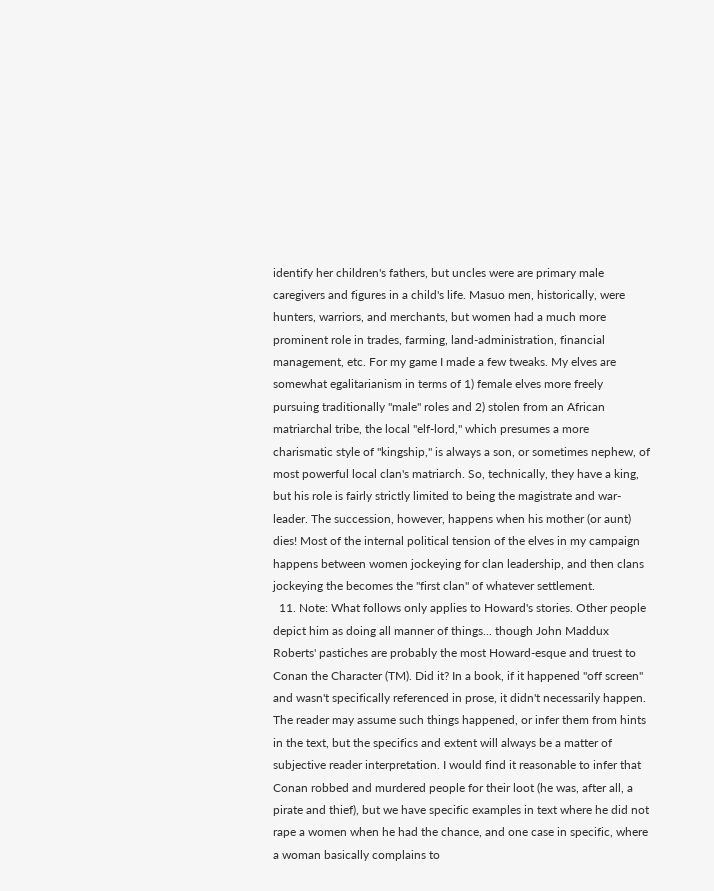identify her children's fathers, but uncles were are primary male caregivers and figures in a child's life. Masuo men, historically, were hunters, warriors, and merchants, but women had a much more prominent role in trades, farming, land-administration, financial management, etc. For my game I made a few tweaks. My elves are somewhat egalitarianism in terms of 1) female elves more freely pursuing traditionally "male" roles and 2) stolen from an African matriarchal tribe, the local "elf-lord," which presumes a more charismatic style of "kingship," is always a son, or sometimes nephew, of most powerful local clan's matriarch. So, technically, they have a king, but his role is fairly strictly limited to being the magistrate and war-leader. The succession, however, happens when his mother (or aunt) dies! Most of the internal political tension of the elves in my campaign happens between women jockeying for clan leadership, and then clans jockeying the becomes the "first clan" of whatever settlement.
  11. Note: What follows only applies to Howard's stories. Other people depict him as doing all manner of things... though John Maddux Roberts' pastiches are probably the most Howard-esque and truest to Conan the Character (TM). Did it? In a book, if it happened "off screen" and wasn't specifically referenced in prose, it didn't necessarily happen. The reader may assume such things happened, or infer them from hints in the text, but the specifics and extent will always be a matter of subjective reader interpretation. I would find it reasonable to infer that Conan robbed and murdered people for their loot (he was, after all, a pirate and thief), but we have specific examples in text where he did not rape a women when he had the chance, and one case in specific, where a woman basically complains to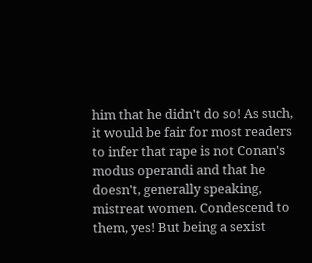him that he didn't do so! As such, it would be fair for most readers to infer that rape is not Conan's modus operandi and that he doesn't, generally speaking, mistreat women. Condescend to them, yes! But being a sexist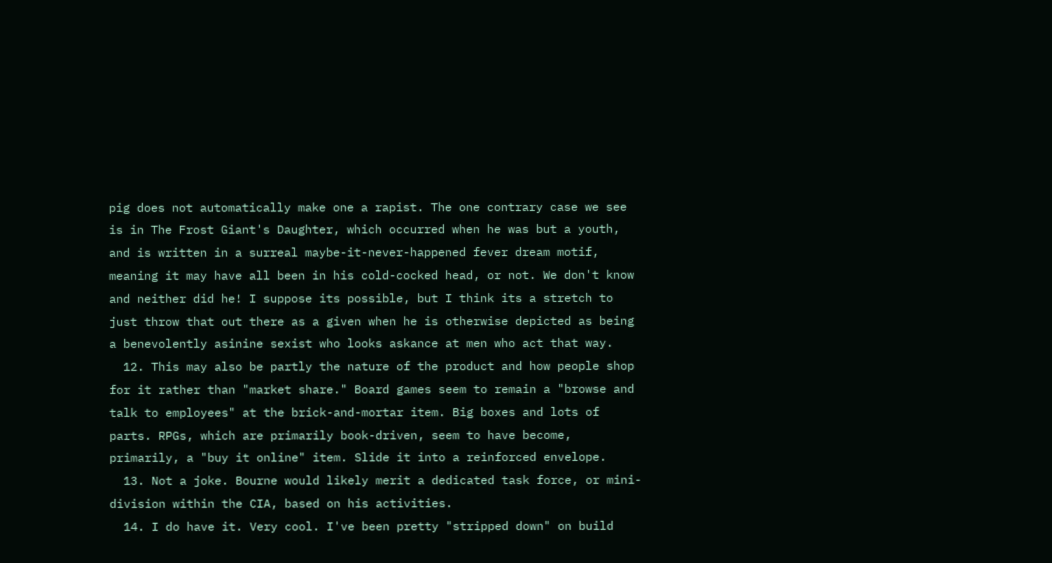pig does not automatically make one a rapist. The one contrary case we see is in The Frost Giant's Daughter, which occurred when he was but a youth, and is written in a surreal maybe-it-never-happened fever dream motif, meaning it may have all been in his cold-cocked head, or not. We don't know and neither did he! I suppose its possible, but I think its a stretch to just throw that out there as a given when he is otherwise depicted as being a benevolently asinine sexist who looks askance at men who act that way.
  12. This may also be partly the nature of the product and how people shop for it rather than "market share." Board games seem to remain a "browse and talk to employees" at the brick-and-mortar item. Big boxes and lots of parts. RPGs, which are primarily book-driven, seem to have become, primarily, a "buy it online" item. Slide it into a reinforced envelope.
  13. Not a joke. Bourne would likely merit a dedicated task force, or mini-division within the CIA, based on his activities.
  14. I do have it. Very cool. I've been pretty "stripped down" on build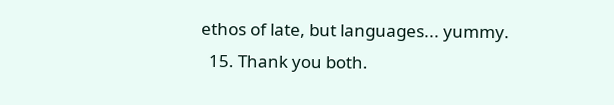ethos of late, but languages... yummy.
  15. Thank you both.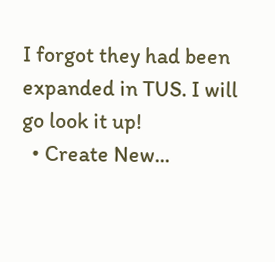I forgot they had been expanded in TUS. I will go look it up!
  • Create New...